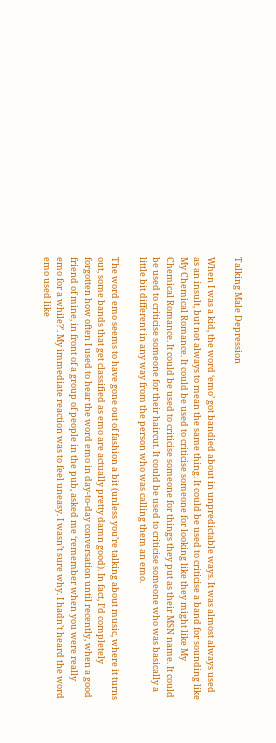Talking Male Depression

When I was a kid, the word ‘emo’ got bandied about in unpredictable ways. It was almost always used as an insult, but not always to mean the same thing. It could be used to criticise a band for sounding like My Chemical Romance. It could be used to criticise someone for looking like they might like My Chemical Romance. It could be used to criticise someone for things they put as their MSN name. It could be used to criticise someone for their haircut. It could be used to criticise someone who was basically a little bit different in any way from the person who was calling them an emo.

The word emo seems to have gone out of fashion a bit (unless you’re talking about music, where it turns out, some bands that get classified as emo are actually pretty damn good). In fact, I’d completely forgotten how often I used to hear the word emo in day-to-day conversation until recently, when a good friend of mine, in front of a group of people in the pub, asked me ‘remember when you were really emo for a while?’. My immediate reaction was to feel uneasy. I wasn’t sure why. I hadn’t heard the word emo used like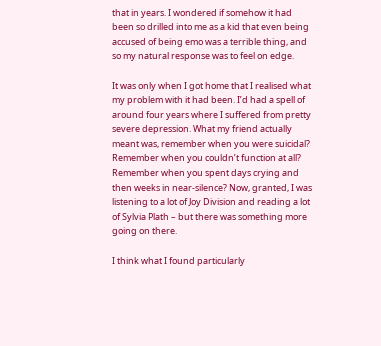that in years. I wondered if somehow it had been so drilled into me as a kid that even being accused of being emo was a terrible thing, and so my natural response was to feel on edge.

It was only when I got home that I realised what my problem with it had been. I’d had a spell of around four years where I suffered from pretty severe depression. What my friend actually meant was, remember when you were suicidal? Remember when you couldn’t function at all? Remember when you spent days crying and then weeks in near-silence? Now, granted, I was listening to a lot of Joy Division and reading a lot of Sylvia Plath – but there was something more going on there.

I think what I found particularly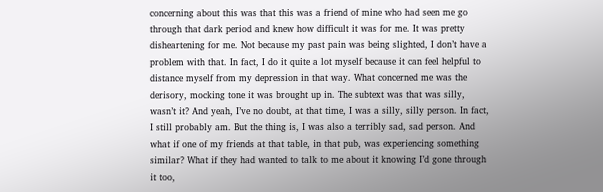concerning about this was that this was a friend of mine who had seen me go through that dark period and knew how difficult it was for me. It was pretty disheartening for me. Not because my past pain was being slighted, I don’t have a problem with that. In fact, I do it quite a lot myself because it can feel helpful to distance myself from my depression in that way. What concerned me was the derisory, mocking tone it was brought up in. The subtext was that was silly, wasn’t it? And yeah, I’ve no doubt, at that time, I was a silly, silly person. In fact, I still probably am. But the thing is, I was also a terribly sad, sad person. And what if one of my friends at that table, in that pub, was experiencing something similar? What if they had wanted to talk to me about it knowing I’d gone through it too,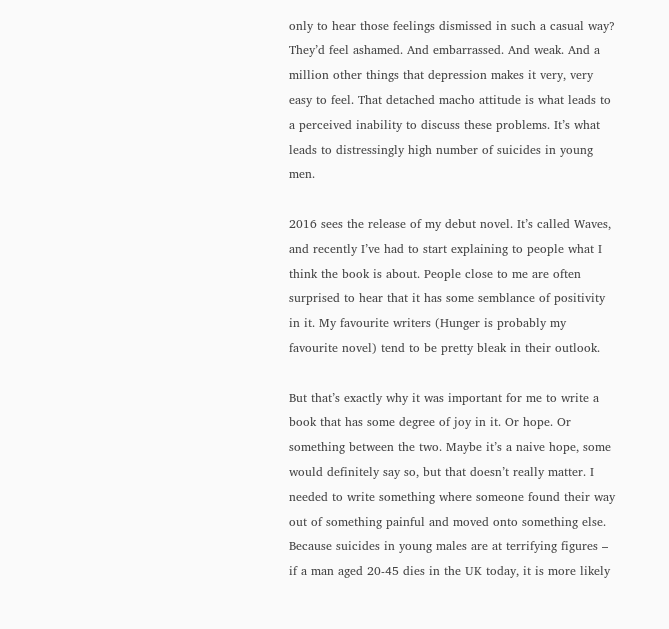only to hear those feelings dismissed in such a casual way? They’d feel ashamed. And embarrassed. And weak. And a million other things that depression makes it very, very easy to feel. That detached macho attitude is what leads to a perceived inability to discuss these problems. It’s what leads to distressingly high number of suicides in young men.

2016 sees the release of my debut novel. It’s called Waves, and recently I’ve had to start explaining to people what I think the book is about. People close to me are often surprised to hear that it has some semblance of positivity in it. My favourite writers (Hunger is probably my favourite novel) tend to be pretty bleak in their outlook.

But that’s exactly why it was important for me to write a book that has some degree of joy in it. Or hope. Or something between the two. Maybe it’s a naive hope, some would definitely say so, but that doesn’t really matter. I needed to write something where someone found their way out of something painful and moved onto something else. Because suicides in young males are at terrifying figures – if a man aged 20-45 dies in the UK today, it is more likely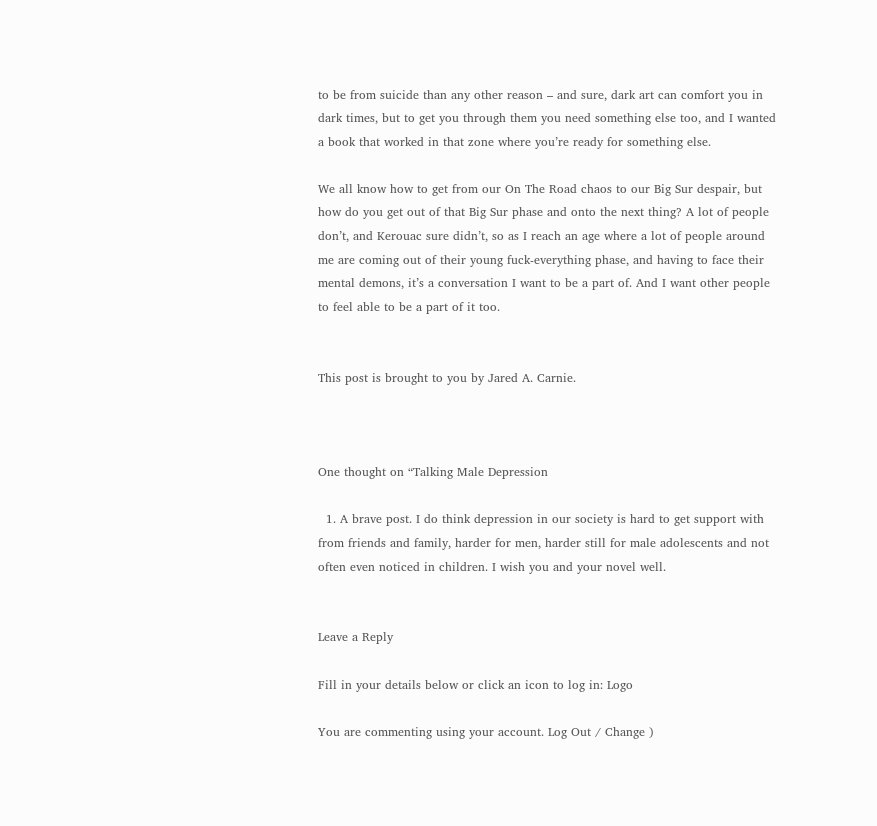to be from suicide than any other reason – and sure, dark art can comfort you in dark times, but to get you through them you need something else too, and I wanted a book that worked in that zone where you’re ready for something else.

We all know how to get from our On The Road chaos to our Big Sur despair, but how do you get out of that Big Sur phase and onto the next thing? A lot of people don’t, and Kerouac sure didn’t, so as I reach an age where a lot of people around me are coming out of their young fuck-everything phase, and having to face their mental demons, it’s a conversation I want to be a part of. And I want other people to feel able to be a part of it too.


This post is brought to you by Jared A. Carnie.



One thought on “Talking Male Depression

  1. A brave post. I do think depression in our society is hard to get support with from friends and family, harder for men, harder still for male adolescents and not often even noticed in children. I wish you and your novel well.


Leave a Reply

Fill in your details below or click an icon to log in: Logo

You are commenting using your account. Log Out / Change )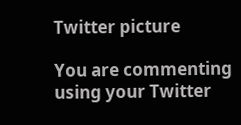Twitter picture

You are commenting using your Twitter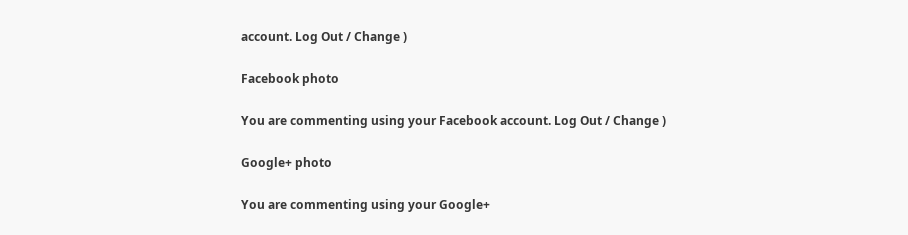account. Log Out / Change )

Facebook photo

You are commenting using your Facebook account. Log Out / Change )

Google+ photo

You are commenting using your Google+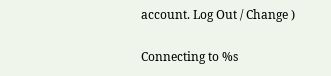account. Log Out / Change )

Connecting to %s